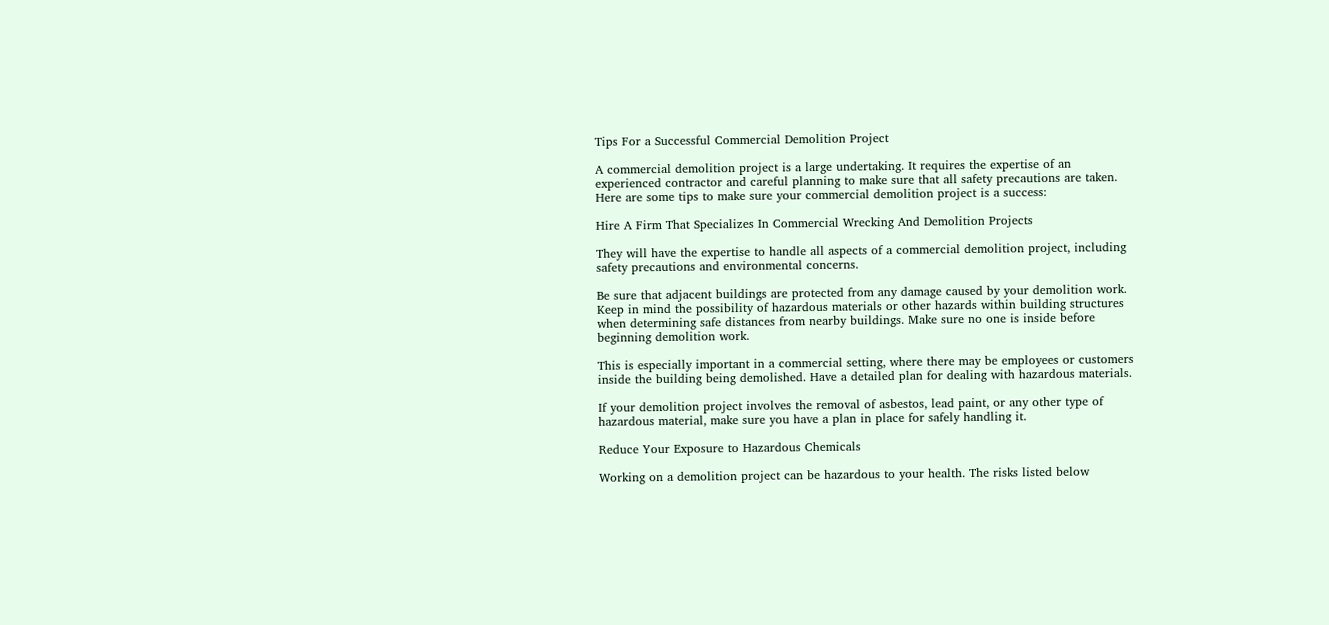Tips For a Successful Commercial Demolition Project

A commercial demolition project is a large undertaking. It requires the expertise of an experienced contractor and careful planning to make sure that all safety precautions are taken. Here are some tips to make sure your commercial demolition project is a success:

Hire A Firm That Specializes In Commercial Wrecking And Demolition Projects

They will have the expertise to handle all aspects of a commercial demolition project, including safety precautions and environmental concerns.

Be sure that adjacent buildings are protected from any damage caused by your demolition work. Keep in mind the possibility of hazardous materials or other hazards within building structures when determining safe distances from nearby buildings. Make sure no one is inside before beginning demolition work.

This is especially important in a commercial setting, where there may be employees or customers inside the building being demolished. Have a detailed plan for dealing with hazardous materials.

If your demolition project involves the removal of asbestos, lead paint, or any other type of hazardous material, make sure you have a plan in place for safely handling it.

Reduce Your Exposure to Hazardous Chemicals

Working on a demolition project can be hazardous to your health. The risks listed below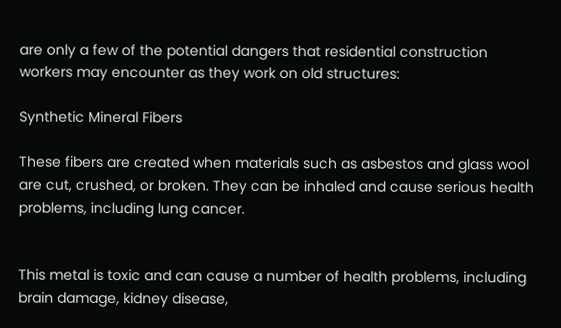are only a few of the potential dangers that residential construction workers may encounter as they work on old structures:

Synthetic Mineral Fibers

These fibers are created when materials such as asbestos and glass wool are cut, crushed, or broken. They can be inhaled and cause serious health problems, including lung cancer.


This metal is toxic and can cause a number of health problems, including brain damage, kidney disease,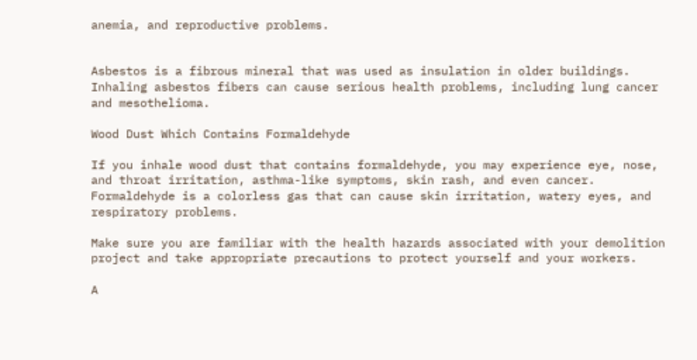anemia, and reproductive problems.


Asbestos is a fibrous mineral that was used as insulation in older buildings. Inhaling asbestos fibers can cause serious health problems, including lung cancer and mesothelioma.

Wood Dust Which Contains Formaldehyde

If you inhale wood dust that contains formaldehyde, you may experience eye, nose, and throat irritation, asthma-like symptoms, skin rash, and even cancer. Formaldehyde is a colorless gas that can cause skin irritation, watery eyes, and respiratory problems.

Make sure you are familiar with the health hazards associated with your demolition project and take appropriate precautions to protect yourself and your workers.

A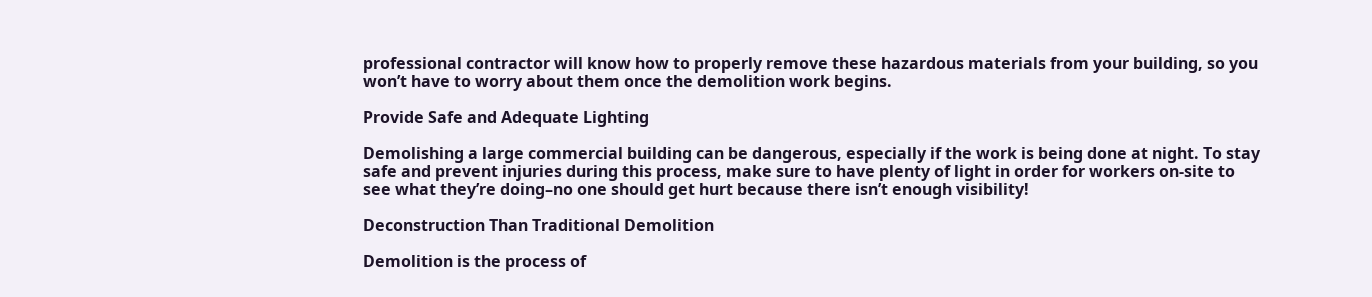professional contractor will know how to properly remove these hazardous materials from your building, so you won’t have to worry about them once the demolition work begins.

Provide Safe and Adequate Lighting

Demolishing a large commercial building can be dangerous, especially if the work is being done at night. To stay safe and prevent injuries during this process, make sure to have plenty of light in order for workers on-site to see what they’re doing–no one should get hurt because there isn’t enough visibility!

Deconstruction Than Traditional Demolition

Demolition is the process of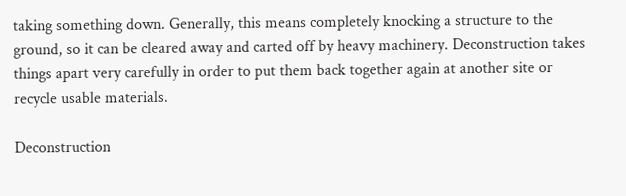taking something down. Generally, this means completely knocking a structure to the ground, so it can be cleared away and carted off by heavy machinery. Deconstruction takes things apart very carefully in order to put them back together again at another site or recycle usable materials.

Deconstruction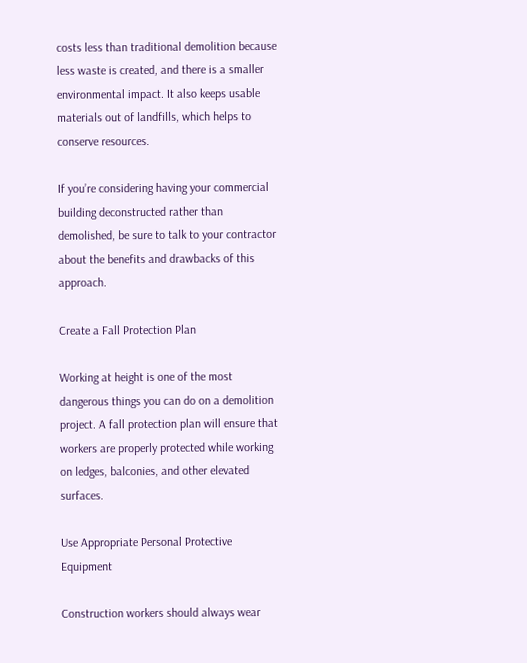costs less than traditional demolition because less waste is created, and there is a smaller environmental impact. It also keeps usable materials out of landfills, which helps to conserve resources.

If you’re considering having your commercial building deconstructed rather than demolished, be sure to talk to your contractor about the benefits and drawbacks of this approach.

Create a Fall Protection Plan

Working at height is one of the most dangerous things you can do on a demolition project. A fall protection plan will ensure that workers are properly protected while working on ledges, balconies, and other elevated surfaces.

Use Appropriate Personal Protective Equipment

Construction workers should always wear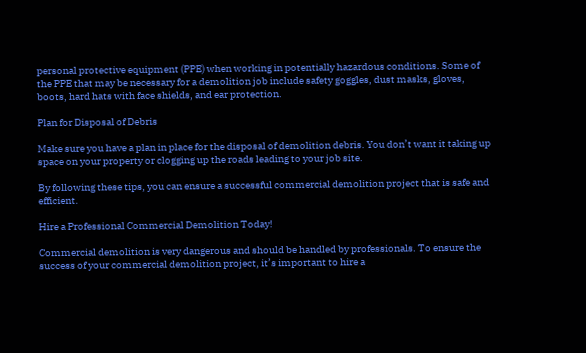personal protective equipment (PPE) when working in potentially hazardous conditions. Some of the PPE that may be necessary for a demolition job include safety goggles, dust masks, gloves, boots, hard hats with face shields, and ear protection.

Plan for Disposal of Debris

Make sure you have a plan in place for the disposal of demolition debris. You don’t want it taking up space on your property or clogging up the roads leading to your job site.

By following these tips, you can ensure a successful commercial demolition project that is safe and efficient.

Hire a Professional Commercial Demolition Today!

Commercial demolition is very dangerous and should be handled by professionals. To ensure the success of your commercial demolition project, it’s important to hire a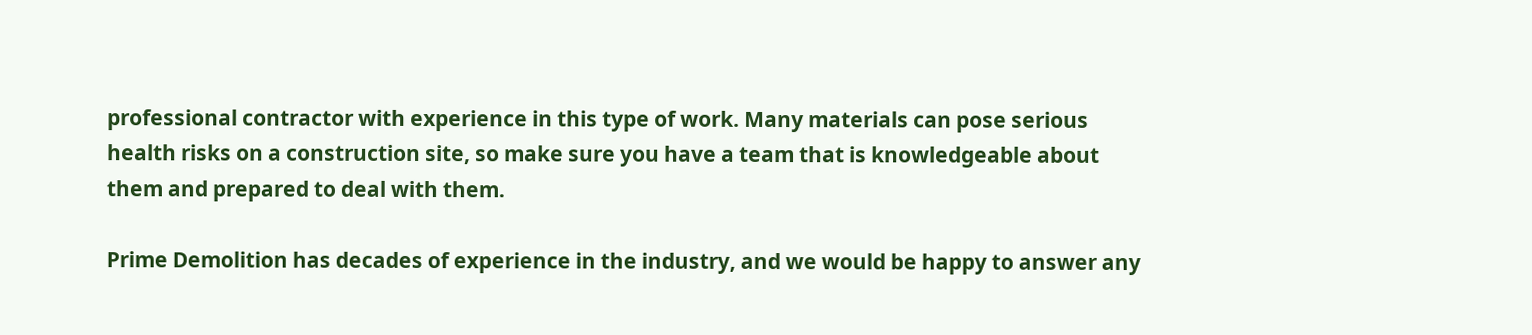professional contractor with experience in this type of work. Many materials can pose serious health risks on a construction site, so make sure you have a team that is knowledgeable about them and prepared to deal with them.

Prime Demolition has decades of experience in the industry, and we would be happy to answer any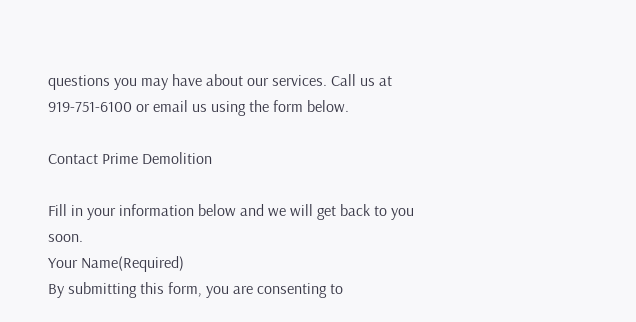questions you may have about our services. Call us at  919-751-6100 or email us using the form below.

Contact Prime Demolition

Fill in your information below and we will get back to you soon.
Your Name(Required)
By submitting this form, you are consenting to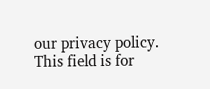our privacy policy.
This field is for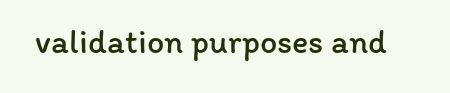validation purposes and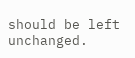should be left unchanged.